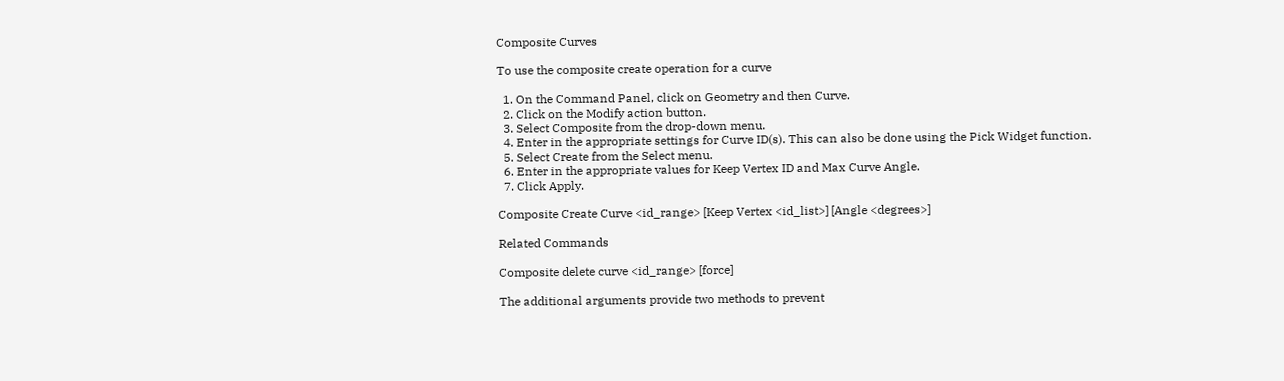Composite Curves

To use the composite create operation for a curve

  1. On the Command Panel, click on Geometry and then Curve.
  2. Click on the Modify action button.
  3. Select Composite from the drop-down menu.
  4. Enter in the appropriate settings for Curve ID(s). This can also be done using the Pick Widget function.
  5. Select Create from the Select menu.
  6. Enter in the appropriate values for Keep Vertex ID and Max Curve Angle.
  7. Click Apply.

Composite Create Curve <id_range> [Keep Vertex <id_list>] [Angle <degrees>]

Related Commands

Composite delete curve <id_range> [force]

The additional arguments provide two methods to prevent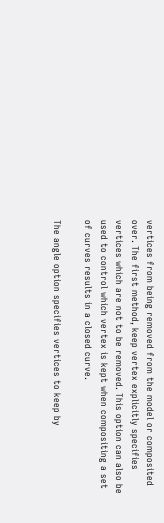vertices from being removed from the model or composited over. The first method, keep vertex explicitly specifies vertices which are not to be removed. This option can also be used to control which vertex is kept when compositing a set of curves results in a closed curve.

The angle option specifies vertices to keep by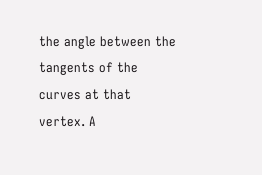the angle between the tangents of the curves at that vertex. A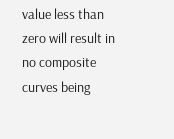value less than zero will result in no composite curves being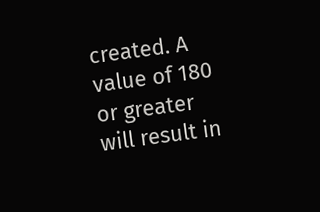created. A value of 180 or greater will result in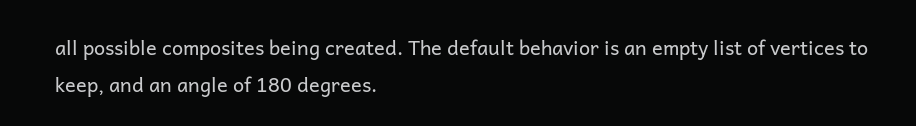all possible composites being created. The default behavior is an empty list of vertices to keep, and an angle of 180 degrees.